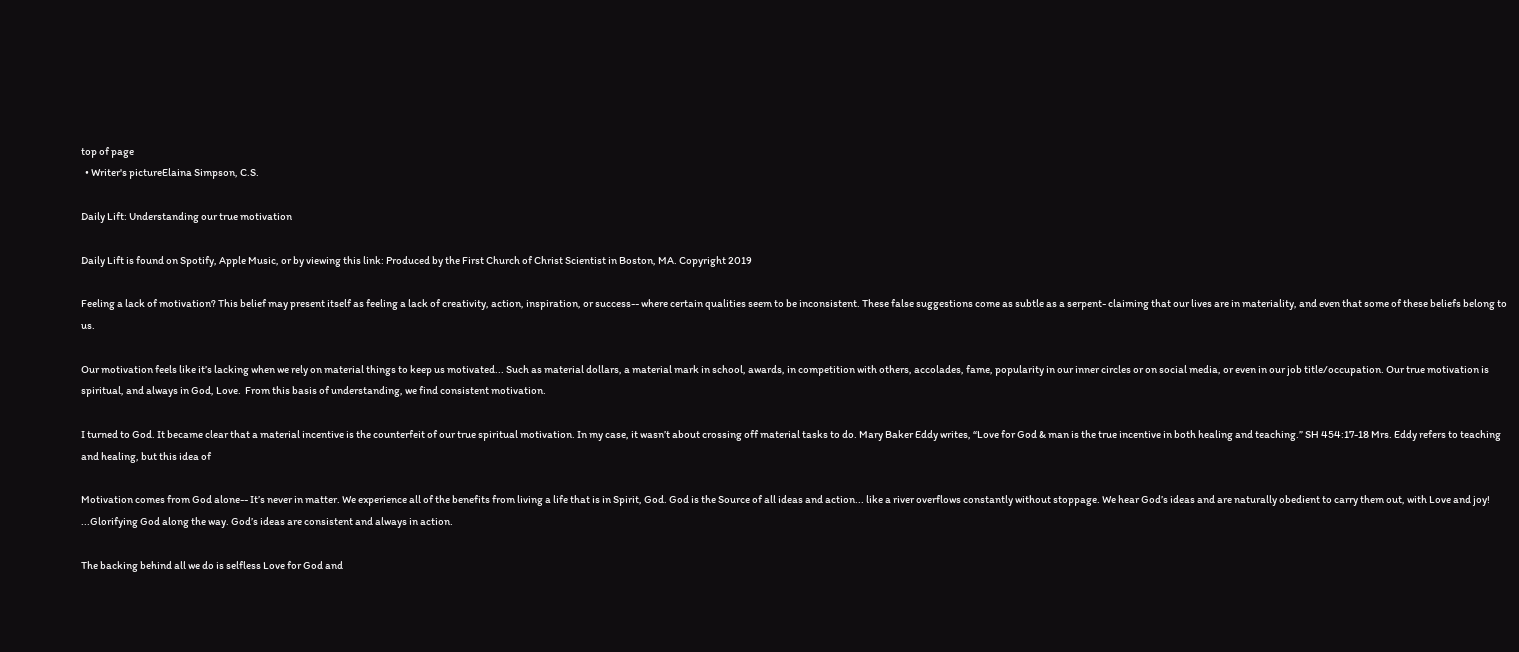top of page
  • Writer's pictureElaina Simpson, C.S.

Daily Lift: Understanding our true motivation

Daily Lift is found on Spotify, Apple Music, or by viewing this link: Produced by the First Church of Christ Scientist in Boston, MA. Copyright 2019

Feeling a lack of motivation? This belief may present itself as feeling a lack of creativity, action, inspiration, or success-- where certain qualities seem to be inconsistent. These false suggestions come as subtle as a serpent- claiming that our lives are in materiality, and even that some of these beliefs belong to us.

Our motivation feels like it’s lacking when we rely on material things to keep us motivated... Such as material dollars, a material mark in school, awards, in competition with others, accolades, fame, popularity in our inner circles or on social media, or even in our job title/occupation. Our true motivation is spiritual, and always in God, Love.  From this basis of understanding, we find consistent motivation.

I turned to God. It became clear that a material incentive is the counterfeit of our true spiritual motivation. In my case, it wasn’t about crossing off material tasks to do. Mary Baker Eddy writes, “Love for God & man is the true incentive in both healing and teaching.” SH 454:17-18 Mrs. Eddy refers to teaching and healing, but this idea of

Motivation comes from God alone-- It’s never in matter. We experience all of the benefits from living a life that is in Spirit, God. God is the Source of all ideas and action... like a river overflows constantly without stoppage. We hear God’s ideas and are naturally obedient to carry them out, with Love and joy! ...Glorifying God along the way. God’s ideas are consistent and always in action.

The backing behind all we do is selfless Love for God and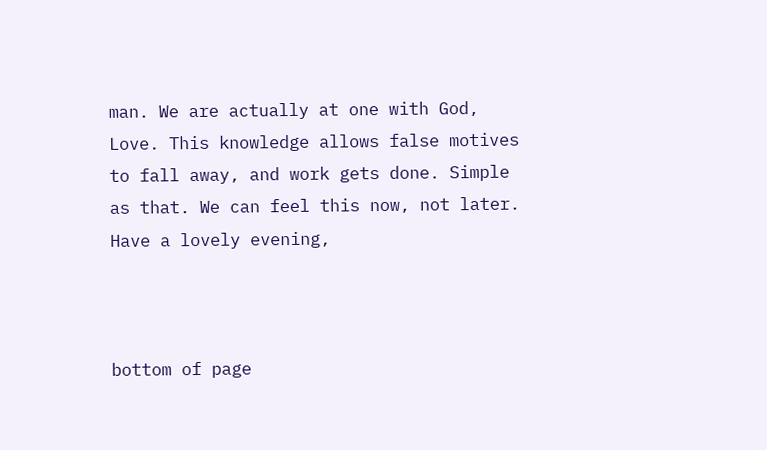man. We are actually at one with God, Love. This knowledge allows false motives to fall away, and work gets done. Simple as that. We can feel this now, not later. Have a lovely evening,



bottom of page